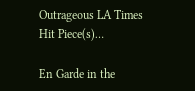Outrageous LA Times Hit Piece(s)…

En Garde in the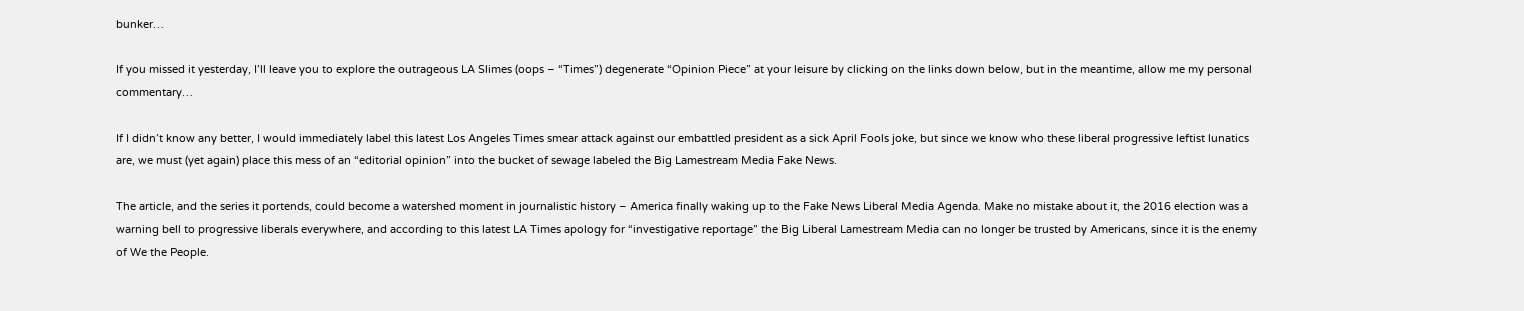bunker…

If you missed it yesterday, I’ll leave you to explore the outrageous LA Slimes (oops – “Times”) degenerate “Opinion Piece” at your leisure by clicking on the links down below, but in the meantime, allow me my personal commentary…

If I didn’t know any better, I would immediately label this latest Los Angeles Times smear attack against our embattled president as a sick April Fools joke, but since we know who these liberal progressive leftist lunatics are, we must (yet again) place this mess of an “editorial opinion” into the bucket of sewage labeled the Big Lamestream Media Fake News.

The article, and the series it portends, could become a watershed moment in journalistic history – America finally waking up to the Fake News Liberal Media Agenda. Make no mistake about it, the 2016 election was a warning bell to progressive liberals everywhere, and according to this latest LA Times apology for “investigative reportage” the Big Liberal Lamestream Media can no longer be trusted by Americans, since it is the enemy of We the People.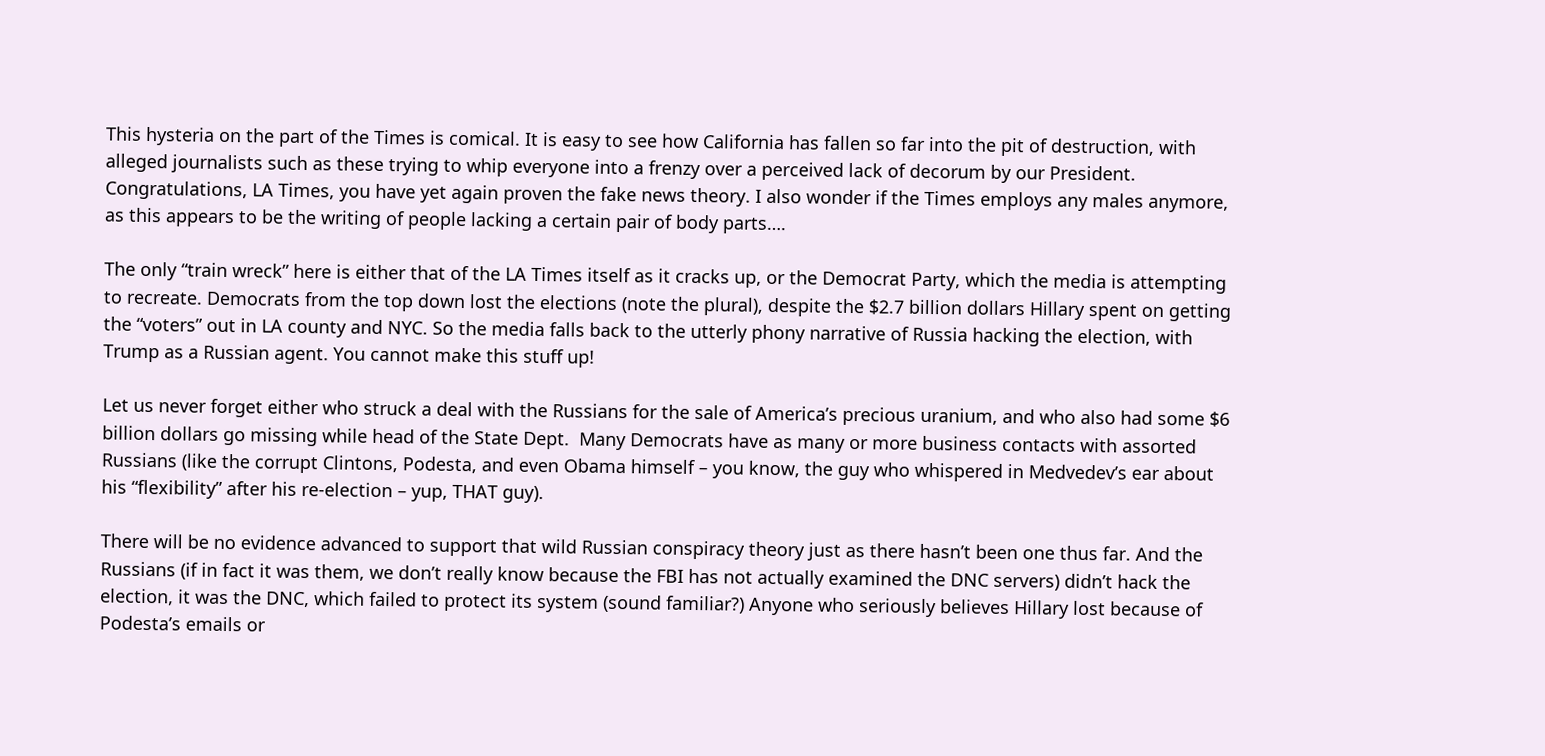This hysteria on the part of the Times is comical. It is easy to see how California has fallen so far into the pit of destruction, with alleged journalists such as these trying to whip everyone into a frenzy over a perceived lack of decorum by our President. Congratulations, LA Times, you have yet again proven the fake news theory. I also wonder if the Times employs any males anymore, as this appears to be the writing of people lacking a certain pair of body parts….

The only “train wreck” here is either that of the LA Times itself as it cracks up, or the Democrat Party, which the media is attempting to recreate. Democrats from the top down lost the elections (note the plural), despite the $2.7 billion dollars Hillary spent on getting the “voters” out in LA county and NYC. So the media falls back to the utterly phony narrative of Russia hacking the election, with Trump as a Russian agent. You cannot make this stuff up!

Let us never forget either who struck a deal with the Russians for the sale of America’s precious uranium, and who also had some $6 billion dollars go missing while head of the State Dept.  Many Democrats have as many or more business contacts with assorted Russians (like the corrupt Clintons, Podesta, and even Obama himself – you know, the guy who whispered in Medvedev’s ear about his “flexibility” after his re-election – yup, THAT guy).

There will be no evidence advanced to support that wild Russian conspiracy theory just as there hasn’t been one thus far. And the Russians (if in fact it was them, we don’t really know because the FBI has not actually examined the DNC servers) didn’t hack the election, it was the DNC, which failed to protect its system (sound familiar?) Anyone who seriously believes Hillary lost because of Podesta’s emails or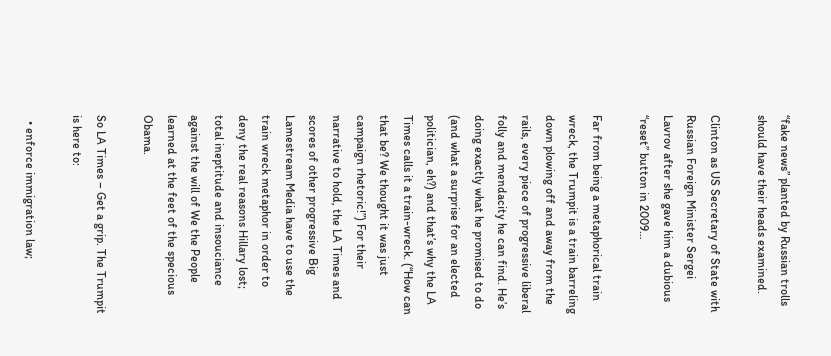“fake news” planted by Russian trolls should have their heads examined.

Clinton as US Secretary of State with Russian Foreign Minister Sergei Lavrov after she gave him a dubious “reset” button in 2009…

Far from being a metaphorical train wreck, the Trumpit is a train barreling down plowing off and away from the rails, every piece of progressive liberal folly and mendacity he can find. He’s doing exactly what he promised to do (and what a surprise for an elected politician, eh?) and that’s why the LA Times calls it a train-wreck. (“How can that be? We thought it was just campaign rhetoric!”) For their narrative to hold, the LA Times and scores of other progressive Big Lamestream Media have to use the train wreck metaphor in order to deny the real reasons Hillary lost; total ineptitude and insouciance against the will of We the People learned at the feet of the specious Obama.

So LA Times – Get a grip. The Trumpit is here to:

  • enforce immigration law;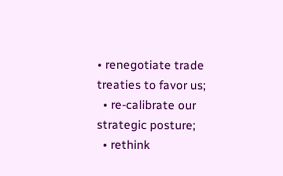• renegotiate trade treaties to favor us;
  • re-calibrate our strategic posture;
  • rethink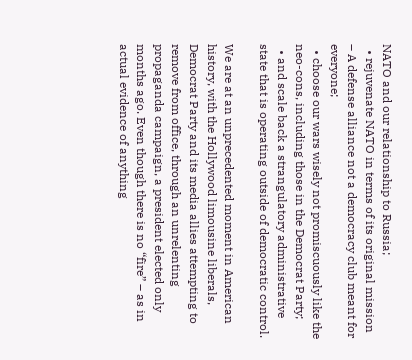NATO and our relationship to Russia;
  • rejuvenate NATO in terms of its original mission – A defense alliance not a democracy club meant for everyone;
  • choose our wars wisely not promiscuously like the neo-cons, including those in the Democrat Party;
  • and scale back a strangulatory administrative state that is operating outside of democratic control.

We are at an unprecedented moment in American history, with the Hollywood limousine liberals, Democrat Party and its media allies attempting to remove from office, through an unrelenting propaganda campaign, a president elected only months ago. Even though there is no “fire” – as in actual evidence of anything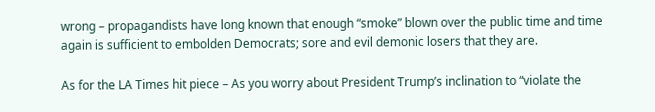wrong – propagandists have long known that enough “smoke” blown over the public time and time again is sufficient to embolden Democrats; sore and evil demonic losers that they are.

As for the LA Times hit piece – As you worry about President Trump’s inclination to “violate the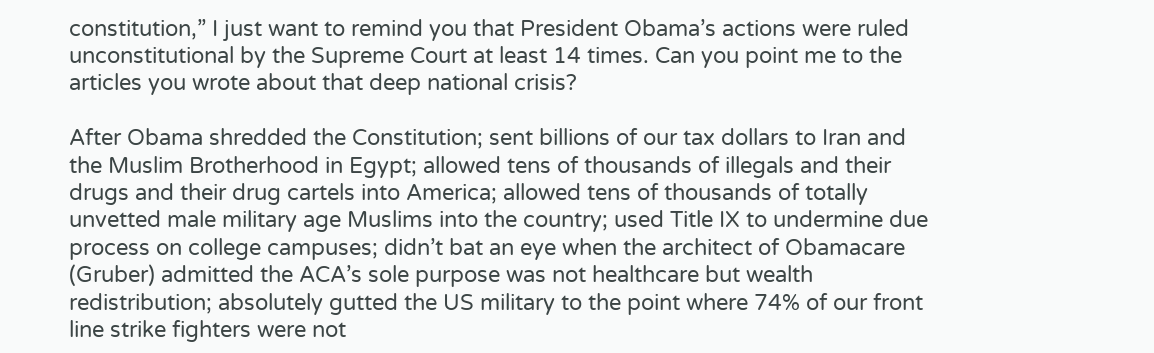constitution,” I just want to remind you that President Obama’s actions were ruled unconstitutional by the Supreme Court at least 14 times. Can you point me to the articles you wrote about that deep national crisis?

After Obama shredded the Constitution; sent billions of our tax dollars to Iran and the Muslim Brotherhood in Egypt; allowed tens of thousands of illegals and their drugs and their drug cartels into America; allowed tens of thousands of totally unvetted male military age Muslims into the country; used Title IX to undermine due process on college campuses; didn’t bat an eye when the architect of Obamacare (Gruber) admitted the ACA’s sole purpose was not healthcare but wealth redistribution; absolutely gutted the US military to the point where 74% of our front line strike fighters were not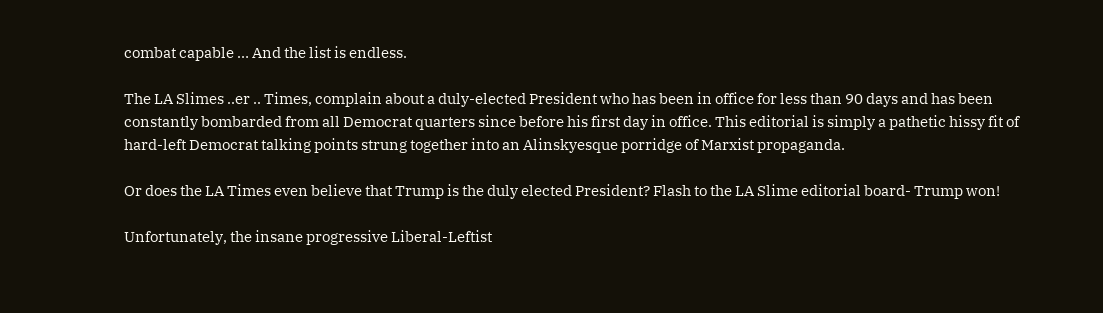combat capable … And the list is endless.

The LA Slimes ..er .. Times, complain about a duly-elected President who has been in office for less than 90 days and has been constantly bombarded from all Democrat quarters since before his first day in office. This editorial is simply a pathetic hissy fit of hard-left Democrat talking points strung together into an Alinskyesque porridge of Marxist propaganda.

Or does the LA Times even believe that Trump is the duly elected President? Flash to the LA Slime editorial board- Trump won!

Unfortunately, the insane progressive Liberal-Leftist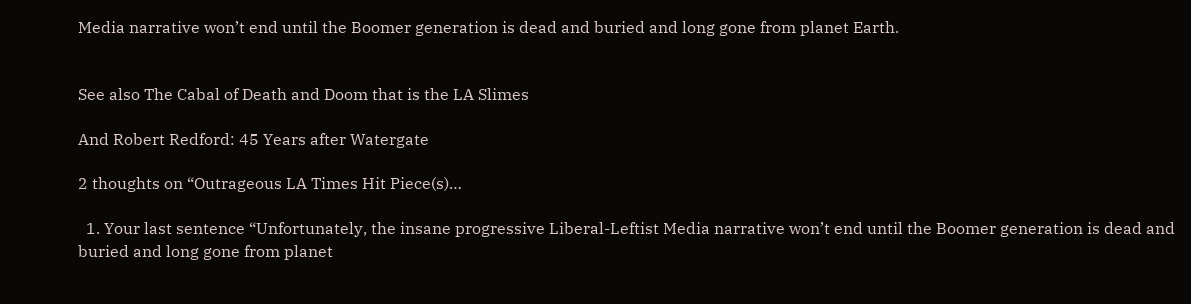Media narrative won’t end until the Boomer generation is dead and buried and long gone from planet Earth.


See also The Cabal of Death and Doom that is the LA Slimes

And Robert Redford: 45 Years after Watergate

2 thoughts on “Outrageous LA Times Hit Piece(s)…

  1. Your last sentence “Unfortunately, the insane progressive Liberal-Leftist Media narrative won’t end until the Boomer generation is dead and buried and long gone from planet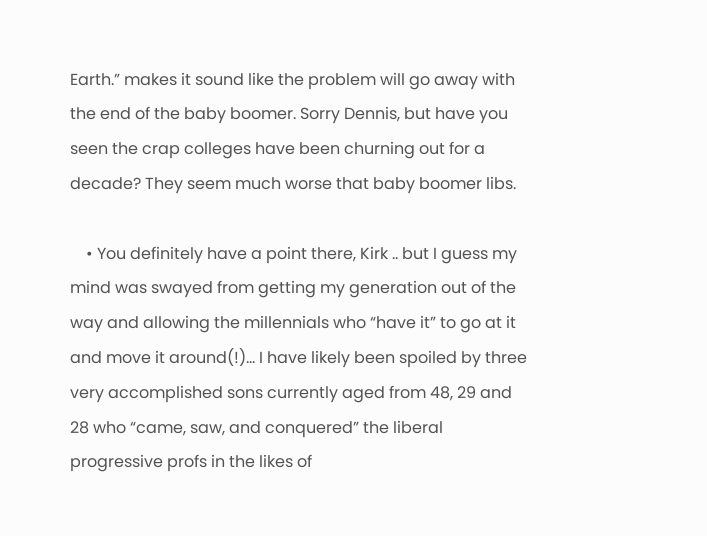Earth.” makes it sound like the problem will go away with the end of the baby boomer. Sorry Dennis, but have you seen the crap colleges have been churning out for a decade? They seem much worse that baby boomer libs.

    • You definitely have a point there, Kirk .. but I guess my mind was swayed from getting my generation out of the way and allowing the millennials who “have it” to go at it and move it around(!)… I have likely been spoiled by three very accomplished sons currently aged from 48, 29 and 28 who “came, saw, and conquered” the liberal progressive profs in the likes of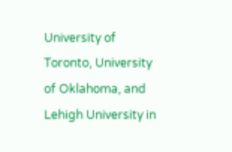University of Toronto, University of Oklahoma, and Lehigh University in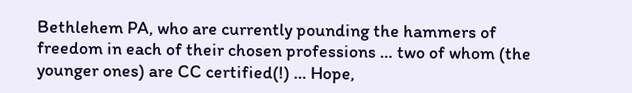Bethlehem PA, who are currently pounding the hammers of freedom in each of their chosen professions … two of whom (the younger ones) are CC certified(!) … Hope,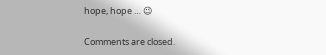hope, hope … 😉

Comments are closed.